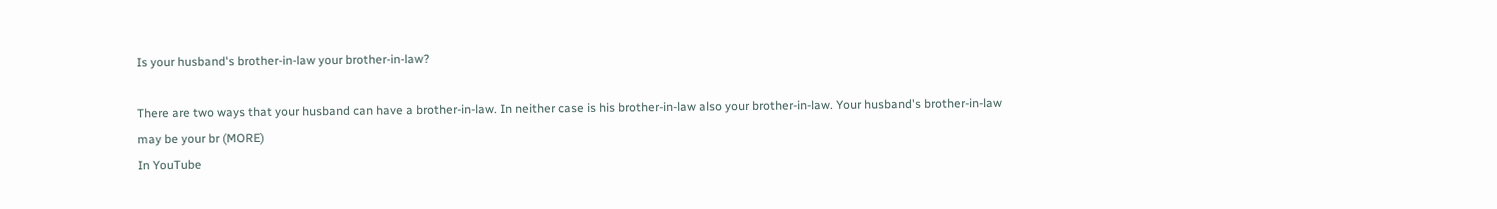Is your husband's brother-in-law your brother-in-law?

There are two ways that your husband can have a brother-in-law. In neither case is his brother-in-law also your brother-in-law. Your husband's brother-in-law may be your br (MORE)
In YouTube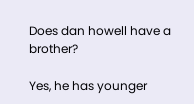Does dan howell have a brother?

Yes, he has younger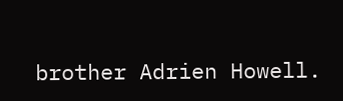brother Adrien Howell.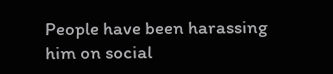People have been harassing him on social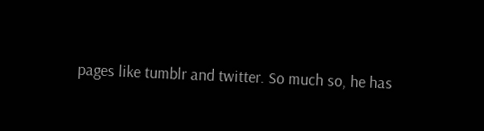pages like tumblr and twitter. So much so, he has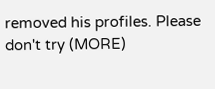removed his profiles. Please don't try (MORE)